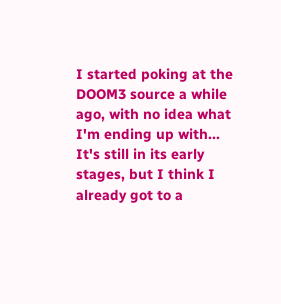I started poking at the DOOM3 source a while ago, with no idea what I'm ending up with...
It's still in its early stages, but I think I already got to a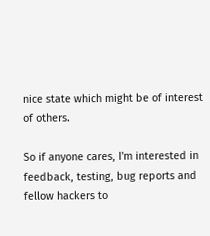nice state which might be of interest of others.

So if anyone cares, I'm interested in feedback, testing, bug reports and fellow hackers to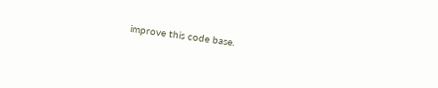improve this code base.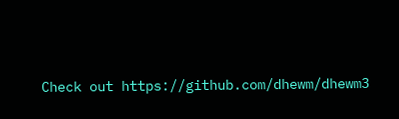Check out https://github.com/dhewm/dhewm3